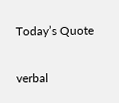Today’s Quote

verbal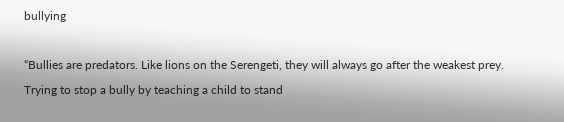bullying

“Bullies are predators. Like lions on the Serengeti, they will always go after the weakest prey. Trying to stop a bully by teaching a child to stand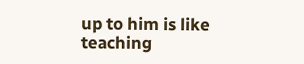up to him is like teaching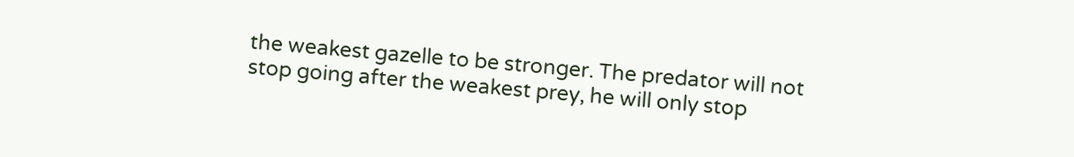the weakest gazelle to be stronger. The predator will not stop going after the weakest prey, he will only stop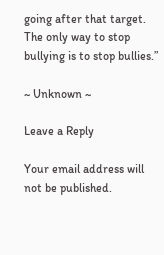going after that target. The only way to stop bullying is to stop bullies.”

~ Unknown ~

Leave a Reply

Your email address will not be published.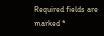Required fields are marked *